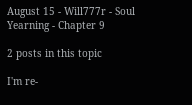August 15 - Will777r - Soul Yearning - Chapter 9

2 posts in this topic

I'm re-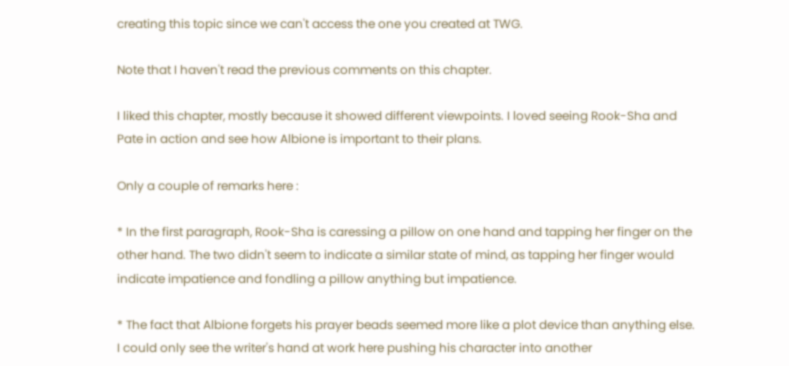creating this topic since we can't access the one you created at TWG.

Note that I haven't read the previous comments on this chapter.

I liked this chapter, mostly because it showed different viewpoints. I loved seeing Rook-Sha and Pate in action and see how Albione is important to their plans.

Only a couple of remarks here :

* In the first paragraph, Rook-Sha is caressing a pillow on one hand and tapping her finger on the other hand. The two didn't seem to indicate a similar state of mind, as tapping her finger would indicate impatience and fondling a pillow anything but impatience.

* The fact that Albione forgets his prayer beads seemed more like a plot device than anything else. I could only see the writer's hand at work here pushing his character into another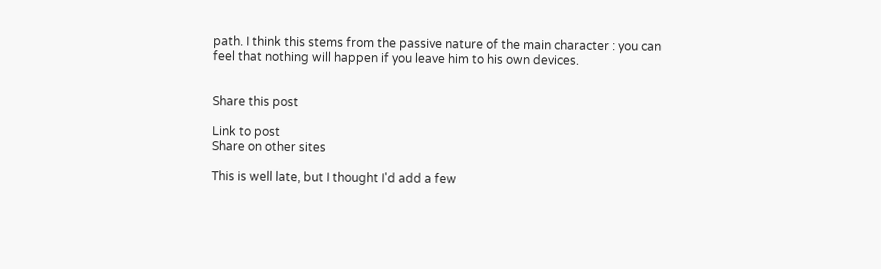path. I think this stems from the passive nature of the main character : you can feel that nothing will happen if you leave him to his own devices.


Share this post

Link to post
Share on other sites

This is well late, but I thought I'd add a few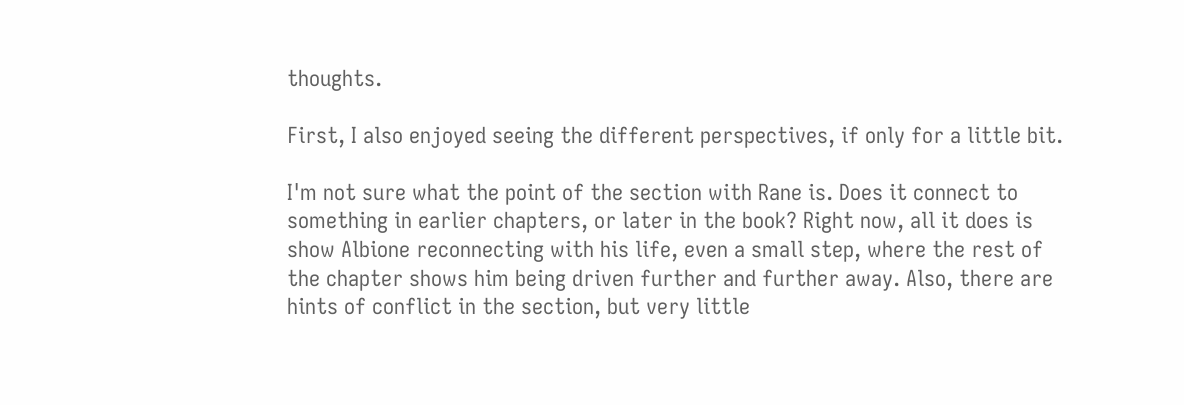thoughts.

First, I also enjoyed seeing the different perspectives, if only for a little bit.

I'm not sure what the point of the section with Rane is. Does it connect to something in earlier chapters, or later in the book? Right now, all it does is show Albione reconnecting with his life, even a small step, where the rest of the chapter shows him being driven further and further away. Also, there are hints of conflict in the section, but very little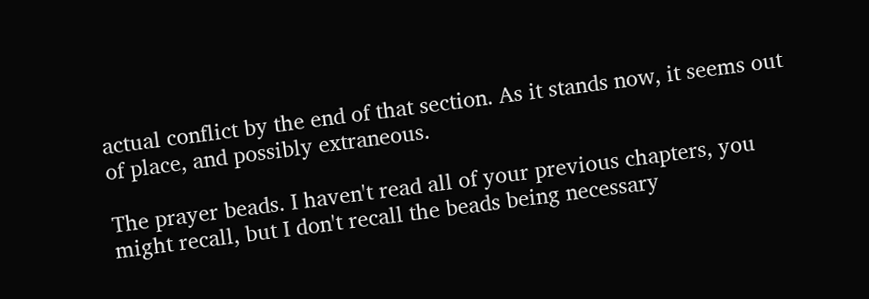actual conflict by the end of that section. As it stands now, it seems out of place, and possibly extraneous.

The prayer beads. I haven't read all of your previous chapters, you might recall, but I don't recall the beads being necessary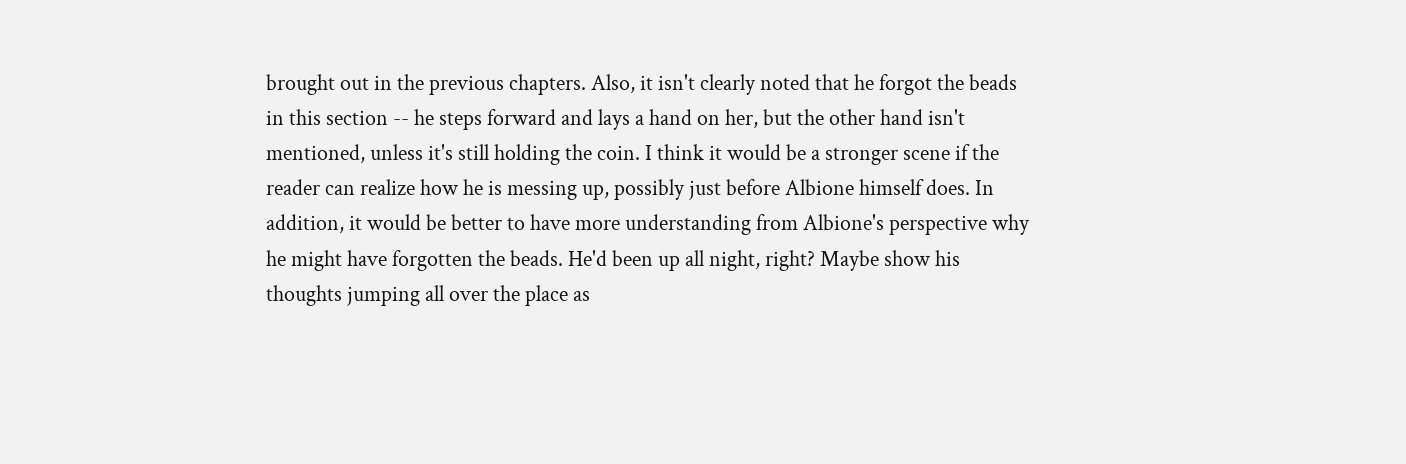brought out in the previous chapters. Also, it isn't clearly noted that he forgot the beads in this section -- he steps forward and lays a hand on her, but the other hand isn't mentioned, unless it's still holding the coin. I think it would be a stronger scene if the reader can realize how he is messing up, possibly just before Albione himself does. In addition, it would be better to have more understanding from Albione's perspective why he might have forgotten the beads. He'd been up all night, right? Maybe show his thoughts jumping all over the place as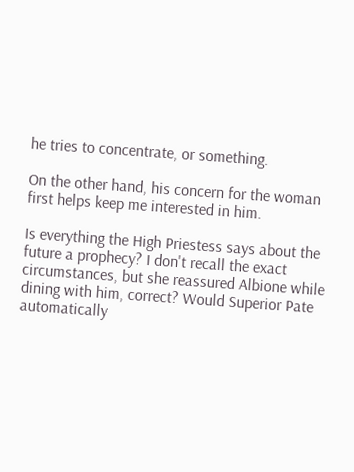he tries to concentrate, or something.

On the other hand, his concern for the woman first helps keep me interested in him.

Is everything the High Priestess says about the future a prophecy? I don't recall the exact circumstances, but she reassured Albione while dining with him, correct? Would Superior Pate automatically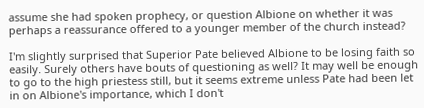assume she had spoken prophecy, or question Albione on whether it was perhaps a reassurance offered to a younger member of the church instead?

I'm slightly surprised that Superior Pate believed Albione to be losing faith so easily. Surely others have bouts of questioning as well? It may well be enough to go to the high priestess still, but it seems extreme unless Pate had been let in on Albione's importance, which I don't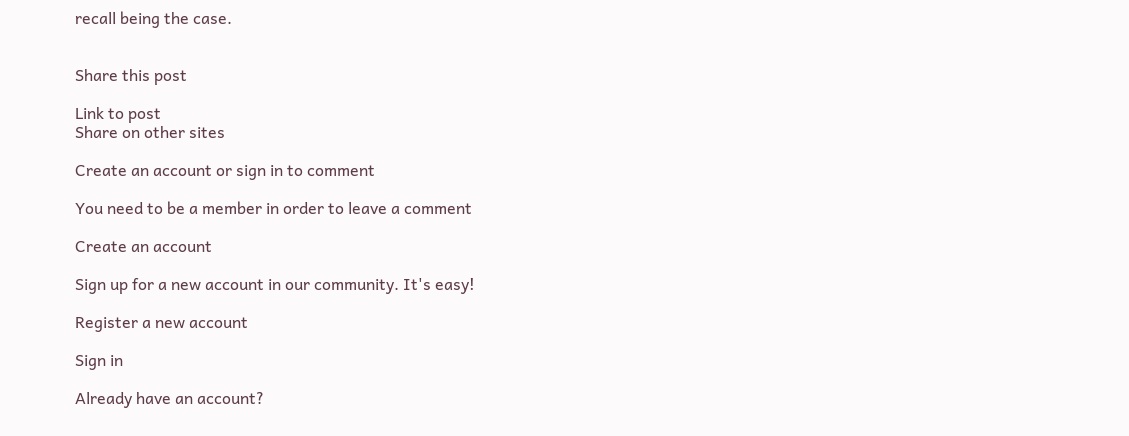recall being the case.


Share this post

Link to post
Share on other sites

Create an account or sign in to comment

You need to be a member in order to leave a comment

Create an account

Sign up for a new account in our community. It's easy!

Register a new account

Sign in

Already have an account?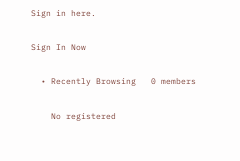Sign in here.

Sign In Now

  • Recently Browsing   0 members

    No registered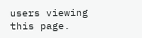users viewing this page.